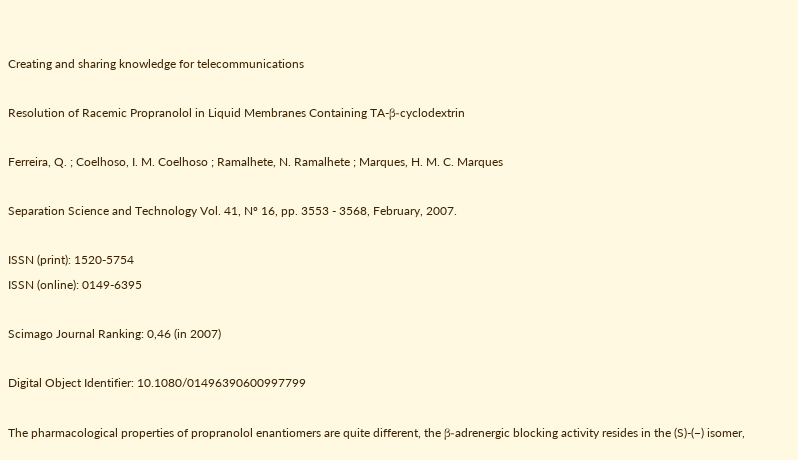Creating and sharing knowledge for telecommunications

Resolution of Racemic Propranolol in Liquid Membranes Containing TA‐β‐cyclodextrin

Ferreira, Q. ; Coelhoso, I. M. Coelhoso ; Ramalhete, N. Ramalhete ; Marques, H. M. C. Marques

Separation Science and Technology Vol. 41, Nº 16, pp. 3553 - 3568, February, 2007.

ISSN (print): 1520-5754
ISSN (online): 0149-6395

Scimago Journal Ranking: 0,46 (in 2007)

Digital Object Identifier: 10.1080/01496390600997799

The pharmacological properties of propranolol enantiomers are quite different, the β‐adrenergic blocking activity resides in the (S)‐(−) isomer,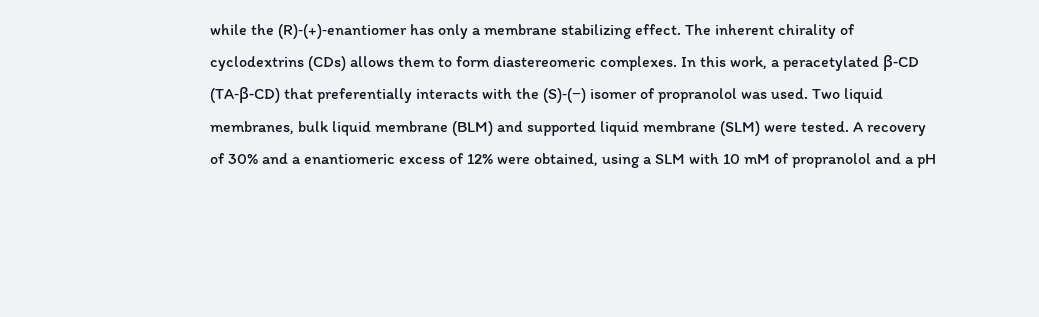while the (R)‐(+)‐enantiomer has only a membrane stabilizing effect. The inherent chirality of cyclodextrins (CDs) allows them to form diastereomeric complexes. In this work, a peracetylated β‐CD (TA‐β‐CD) that preferentially interacts with the (S)‐(−) isomer of propranolol was used. Two liquid membranes, bulk liquid membrane (BLM) and supported liquid membrane (SLM) were tested. A recovery of 30% and a enantiomeric excess of 12% were obtained, using a SLM with 10 mM of propranolol and a pH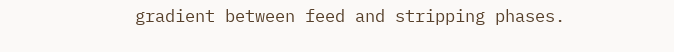gradient between feed and stripping phases.